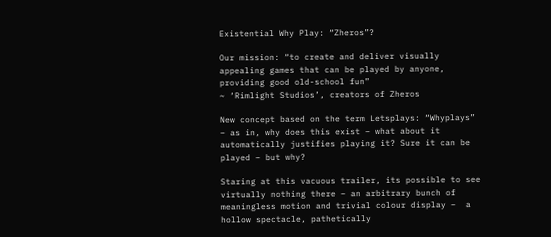Existential Why Play: “Zheros”?

Our mission: “to create and deliver visually appealing games that can be played by anyone, providing good old-school fun”
~ ‘Rimlight Studios’, creators of Zheros

New concept based on the term Letsplays: “Whyplays” – as in, why does this exist – what about it automatically justifies playing it? Sure it can be played – but why?

Staring at this vacuous trailer, its possible to see virtually nothing there – an arbitrary bunch of meaningless motion and trivial colour display –  a hollow spectacle, pathetically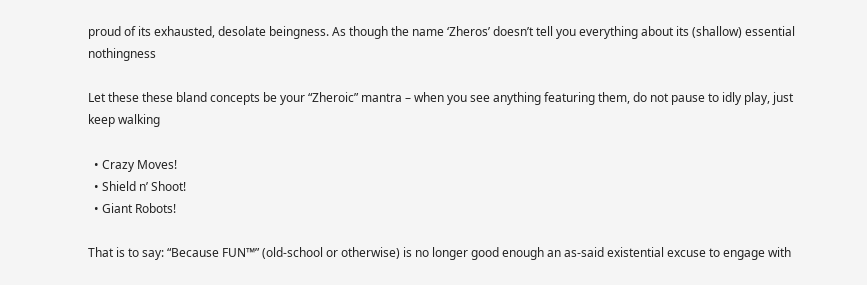proud of its exhausted, desolate beingness. As though the name ‘Zheros’ doesn’t tell you everything about its (shallow) essential nothingness

Let these these bland concepts be your “Zheroic” mantra – when you see anything featuring them, do not pause to idly play, just keep walking

  • Crazy Moves!
  • Shield n’ Shoot!
  • Giant Robots!

That is to say: “Because FUN™” (old-school or otherwise) is no longer good enough an as-said existential excuse to engage with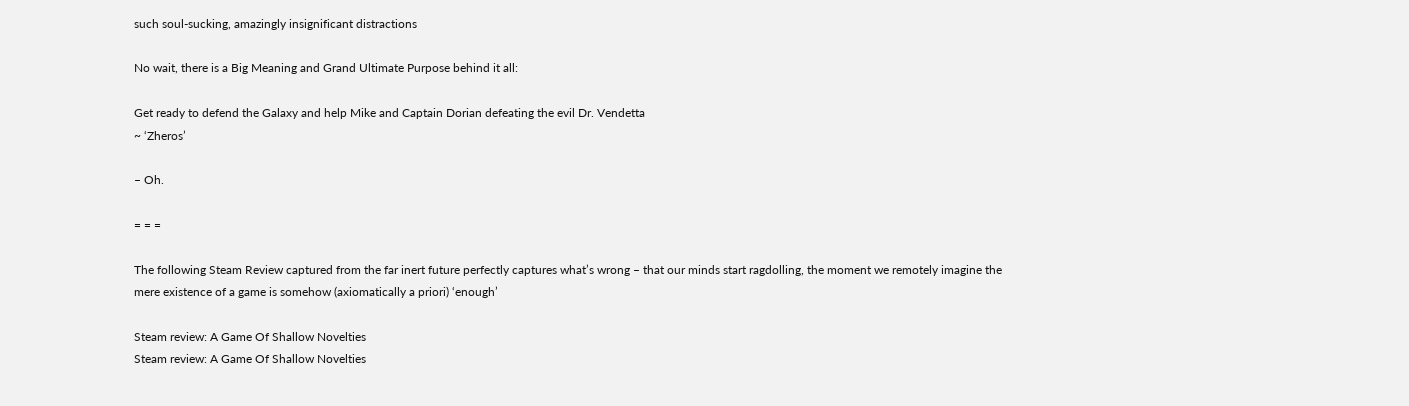such soul-sucking, amazingly insignificant distractions

No wait, there is a Big Meaning and Grand Ultimate Purpose behind it all:

Get ready to defend the Galaxy and help Mike and Captain Dorian defeating the evil Dr. Vendetta
~ ‘Zheros’

– Oh.

= = =

The following Steam Review captured from the far inert future perfectly captures what’s wrong – that our minds start ragdolling, the moment we remotely imagine the mere existence of a game is somehow (axiomatically a priori) ‘enough’

Steam review: A Game Of Shallow Novelties
Steam review: A Game Of Shallow Novelties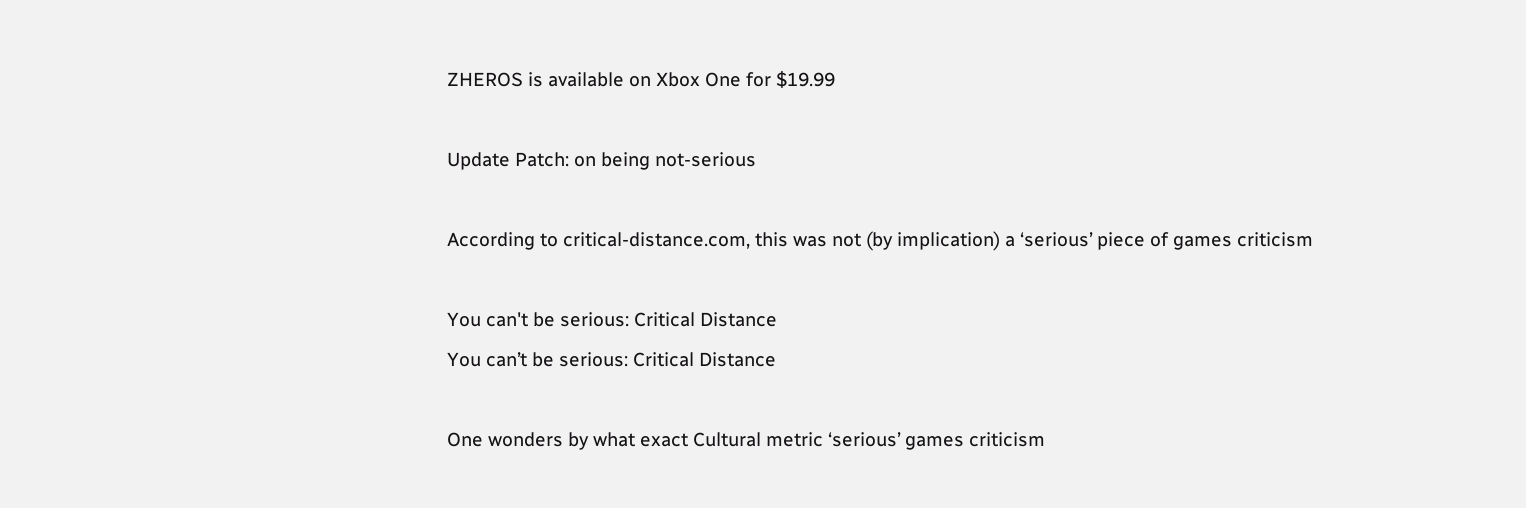ZHEROS is available on Xbox One for $19.99

Update Patch: on being not-serious

According to critical-distance.com, this was not (by implication) a ‘serious’ piece of games criticism

You can't be serious: Critical Distance
You can’t be serious: Critical Distance

One wonders by what exact Cultural metric ‘serious’ games criticism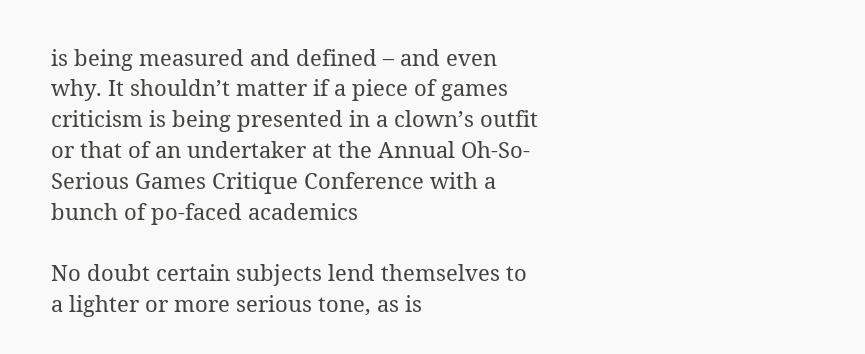is being measured and defined – and even why. It shouldn’t matter if a piece of games criticism is being presented in a clown’s outfit or that of an undertaker at the Annual Oh-So-Serious Games Critique Conference with a bunch of po-faced academics

No doubt certain subjects lend themselves to a lighter or more serious tone, as is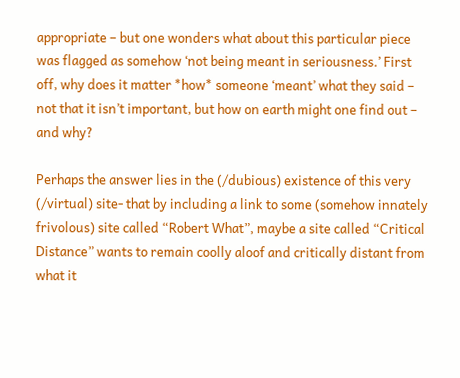appropriate – but one wonders what about this particular piece was flagged as somehow ‘not being meant in seriousness.’ First off, why does it matter *how* someone ‘meant’ what they said – not that it isn’t important, but how on earth might one find out – and why?

Perhaps the answer lies in the (/dubious) existence of this very (/virtual) site- that by including a link to some (somehow innately frivolous) site called “Robert What”, maybe a site called “Critical Distance” wants to remain coolly aloof and critically distant from what it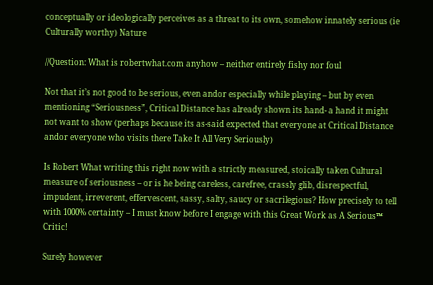conceptually or ideologically perceives as a threat to its own, somehow innately serious (ie Culturally worthy) Nature

//Question: What is robertwhat.com anyhow – neither entirely fishy nor foul

Not that it’s not good to be serious, even andor especially while playing – but by even mentioning “Seriousness”, Critical Distance has already shown its hand- a hand it might not want to show (perhaps because its as-said expected that everyone at Critical Distance andor everyone who visits there Take It All Very Seriously)

Is Robert What writing this right now with a strictly measured, stoically taken Cultural measure of seriousness – or is he being careless, carefree, crassly glib, disrespectful, impudent, irreverent, effervescent, sassy, salty, saucy or sacrilegious? How precisely to tell with 1000% certainty – I must know before I engage with this Great Work as A Serious™ Critic!

Surely however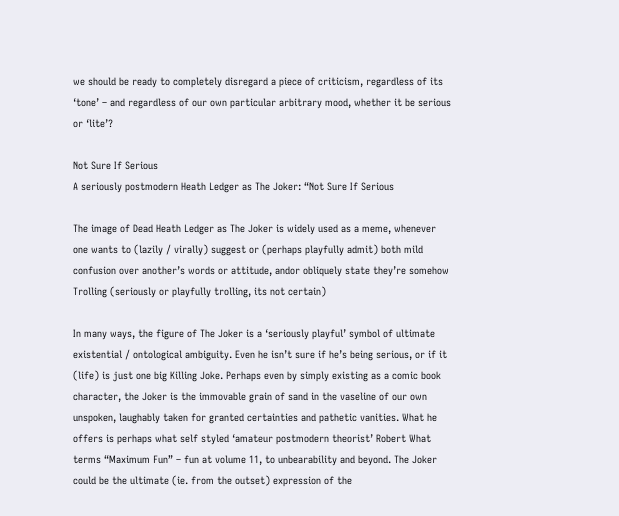we should be ready to completely disregard a piece of criticism, regardless of its ‘tone’ – and regardless of our own particular arbitrary mood, whether it be serious or ‘lite’?

Not Sure If Serious
A seriously postmodern Heath Ledger as The Joker: “Not Sure If Serious

The image of Dead Heath Ledger as The Joker is widely used as a meme, whenever one wants to (lazily / virally) suggest or (perhaps playfully admit) both mild confusion over another’s words or attitude, andor obliquely state they’re somehow Trolling (seriously or playfully trolling, its not certain)

In many ways, the figure of The Joker is a ‘seriously playful’ symbol of ultimate existential / ontological ambiguity. Even he isn’t sure if he’s being serious, or if it (life) is just one big Killing Joke. Perhaps even by simply existing as a comic book character, the Joker is the immovable grain of sand in the vaseline of our own unspoken, laughably taken for granted certainties and pathetic vanities. What he offers is perhaps what self styled ‘amateur postmodern theorist’ Robert What terms “Maximum Fun” – fun at volume 11, to unbearability and beyond. The Joker could be the ultimate (ie. from the outset) expression of the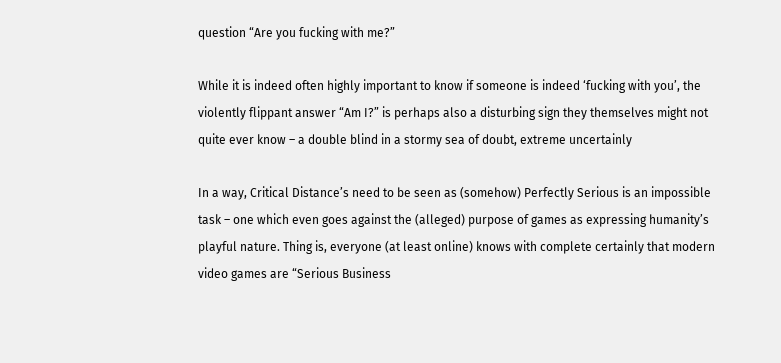question “Are you fucking with me?”

While it is indeed often highly important to know if someone is indeed ‘fucking with you’, the violently flippant answer “Am I?” is perhaps also a disturbing sign they themselves might not quite ever know – a double blind in a stormy sea of doubt, extreme uncertainly

In a way, Critical Distance’s need to be seen as (somehow) Perfectly Serious is an impossible task – one which even goes against the (alleged) purpose of games as expressing humanity’s playful nature. Thing is, everyone (at least online) knows with complete certainly that modern video games are “Serious Business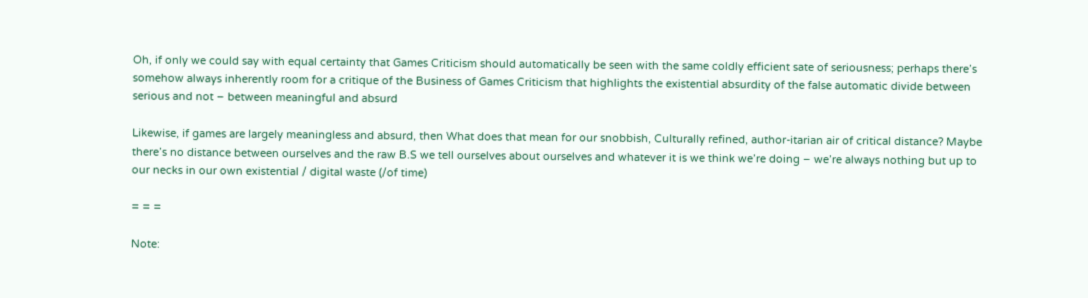Oh, if only we could say with equal certainty that Games Criticism should automatically be seen with the same coldly efficient sate of seriousness; perhaps there’s somehow always inherently room for a critique of the Business of Games Criticism that highlights the existential absurdity of the false automatic divide between serious and not – between meaningful and absurd

Likewise, if games are largely meaningless and absurd, then What does that mean for our snobbish, Culturally refined, author-itarian air of critical distance? Maybe there’s no distance between ourselves and the raw B.S we tell ourselves about ourselves and whatever it is we think we’re doing – we’re always nothing but up to our necks in our own existential / digital waste (/of time)

= = =

Note: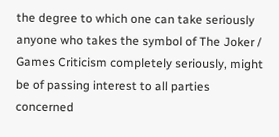the degree to which one can take seriously anyone who takes the symbol of The Joker / Games Criticism completely seriously, might be of passing interest to all parties concerned